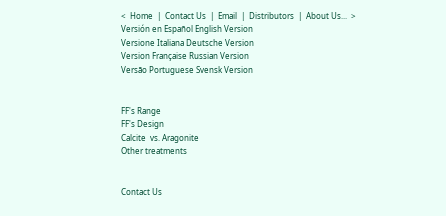<  Home  |  Contact Us  |  Email  |  Distributors  |  About Us...  >
Versión en Español English Version
Versione Italiana Deutsche Version
Version Française Russian Version
Versão Portuguese Svensk Version


FF's Range
FF's Design
Calcite  vs. Aragonite
Other treatments


Contact Us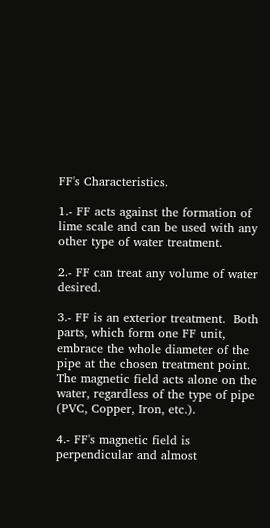FF's Characteristics.

1.- FF acts against the formation of lime scale and can be used with any other type of water treatment.

2.- FF can treat any volume of water desired.

3.- FF is an exterior treatment.  Both parts, which form one FF unit, embrace the whole diameter of the pipe at the chosen treatment point. The magnetic field acts alone on the water, regardless of the type of pipe (PVC, Copper, Iron, etc.).

4.- FF's magnetic field is perpendicular and almost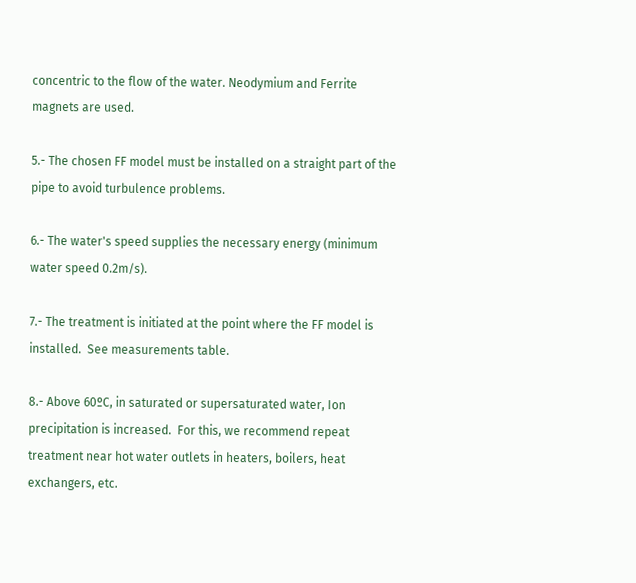concentric to the flow of the water. Neodymium and Ferrite magnets are used.

5.- The chosen FF model must be installed on a straight part of the pipe to avoid turbulence problems.

6.- The water's speed supplies the necessary energy (minimum water speed 0.2m/s).

7.- The treatment is initiated at the point where the FF model is installed.  See measurements table.

8.- Above 60ºC, in saturated or supersaturated water, Ion precipitation is increased.  For this, we recommend repeat treatment near hot water outlets in heaters, boilers, heat exchangers, etc.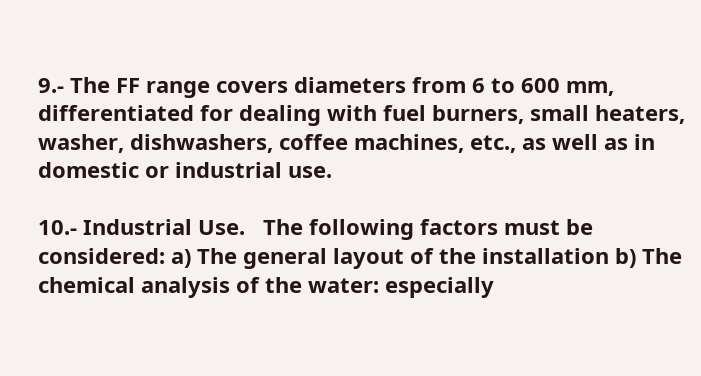9.- The FF range covers diameters from 6 to 600 mm, differentiated for dealing with fuel burners, small heaters, washer, dishwashers, coffee machines, etc., as well as in domestic or industrial use.

10.- Industrial Use.   The following factors must be considered: a) The general layout of the installation b) The chemical analysis of the water: especially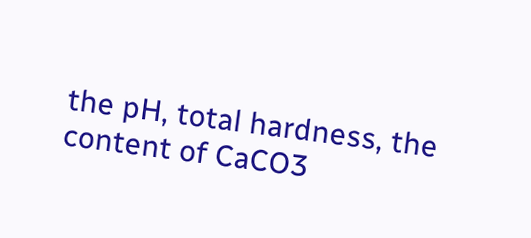the pH, total hardness, the content of CaCO3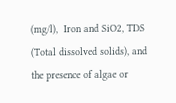(mg/l),  Iron and SiO2, TDS (Total dissolved solids), and the presence of algae or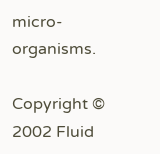micro-organisms.

Copyright © 2002 Fluid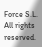Force S.L. All rights reserved.